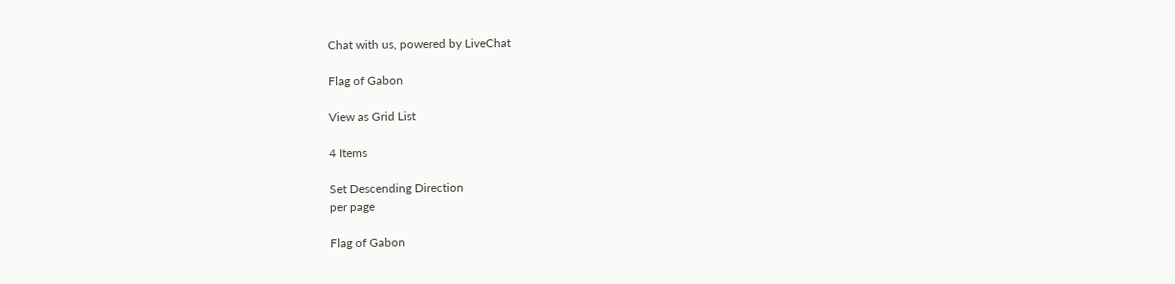Chat with us, powered by LiveChat

Flag of Gabon

View as Grid List

4 Items

Set Descending Direction
per page

Flag of Gabon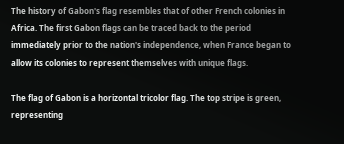The history of Gabon's flag resembles that of other French colonies in Africa. The first Gabon flags can be traced back to the period immediately prior to the nation's independence, when France began to allow its colonies to represent themselves with unique flags.

The flag of Gabon is a horizontal tricolor flag. The top stripe is green, representing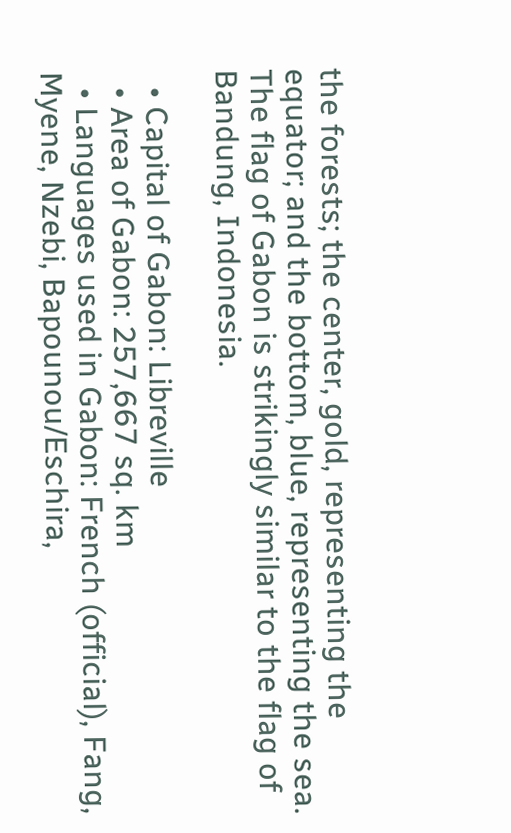the forests; the center, gold, representing the equator; and the bottom, blue, representing the sea. The flag of Gabon is strikingly similar to the flag of Bandung, Indonesia.

  • Capital of Gabon: Libreville
  • Area of Gabon: 257,667 sq. km
  • Languages used in Gabon: French (official), Fang, Myene, Nzebi, Bapounou/Eschira,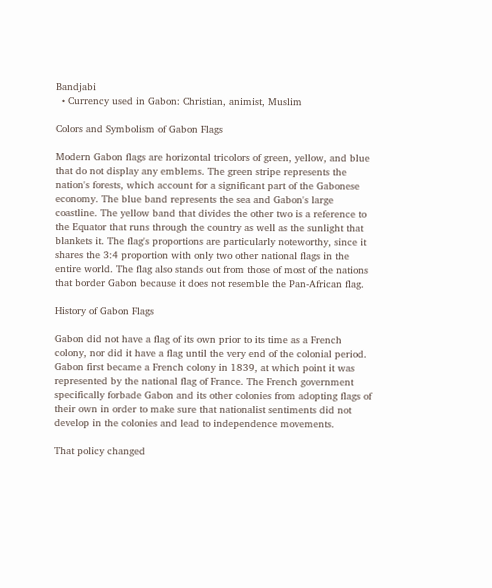Bandjabi
  • Currency used in Gabon: Christian, animist, Muslim

Colors and Symbolism of Gabon Flags

Modern Gabon flags are horizontal tricolors of green, yellow, and blue that do not display any emblems. The green stripe represents the nation's forests, which account for a significant part of the Gabonese economy. The blue band represents the sea and Gabon's large coastline. The yellow band that divides the other two is a reference to the Equator that runs through the country as well as the sunlight that blankets it. The flag's proportions are particularly noteworthy, since it shares the 3:4 proportion with only two other national flags in the entire world. The flag also stands out from those of most of the nations that border Gabon because it does not resemble the Pan-African flag.

History of Gabon Flags

Gabon did not have a flag of its own prior to its time as a French colony, nor did it have a flag until the very end of the colonial period. Gabon first became a French colony in 1839, at which point it was represented by the national flag of France. The French government specifically forbade Gabon and its other colonies from adopting flags of their own in order to make sure that nationalist sentiments did not develop in the colonies and lead to independence movements.

That policy changed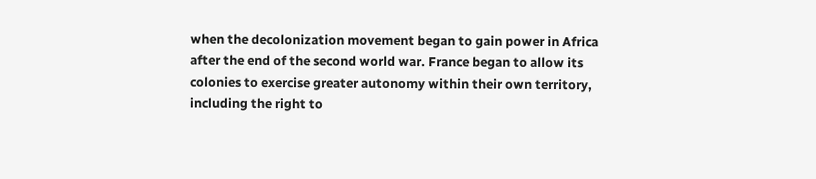when the decolonization movement began to gain power in Africa after the end of the second world war. France began to allow its colonies to exercise greater autonomy within their own territory, including the right to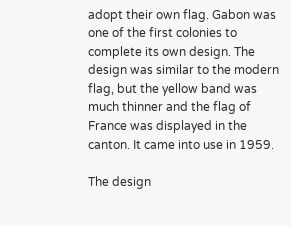adopt their own flag. Gabon was one of the first colonies to complete its own design. The design was similar to the modern flag, but the yellow band was much thinner and the flag of France was displayed in the canton. It came into use in 1959.

The design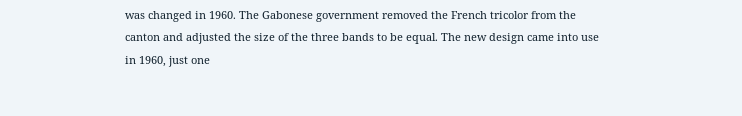was changed in 1960. The Gabonese government removed the French tricolor from the canton and adjusted the size of the three bands to be equal. The new design came into use in 1960, just one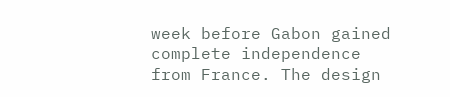week before Gabon gained complete independence from France. The design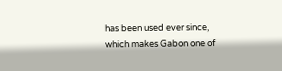has been used ever since, which makes Gabon one of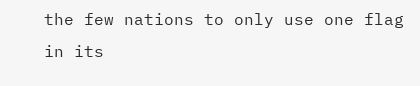the few nations to only use one flag in its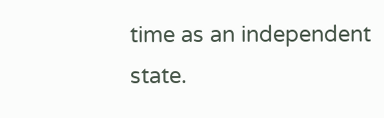time as an independent state.